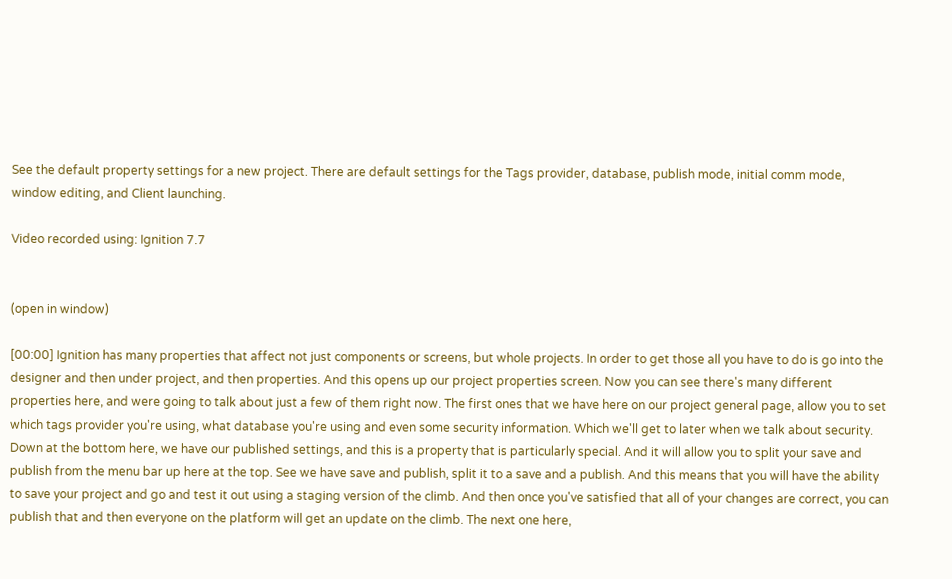See the default property settings for a new project. There are default settings for the Tags provider, database, publish mode, initial comm mode, window editing, and Client launching.

Video recorded using: Ignition 7.7


(open in window)

[00:00] Ignition has many properties that affect not just components or screens, but whole projects. In order to get those all you have to do is go into the designer and then under project, and then properties. And this opens up our project properties screen. Now you can see there's many different properties here, and were going to talk about just a few of them right now. The first ones that we have here on our project general page, allow you to set which tags provider you're using, what database you're using and even some security information. Which we'll get to later when we talk about security. Down at the bottom here, we have our published settings, and this is a property that is particularly special. And it will allow you to split your save and publish from the menu bar up here at the top. See we have save and publish, split it to a save and a publish. And this means that you will have the ability to save your project and go and test it out using a staging version of the climb. And then once you've satisfied that all of your changes are correct, you can publish that and then everyone on the platform will get an update on the climb. The next one here,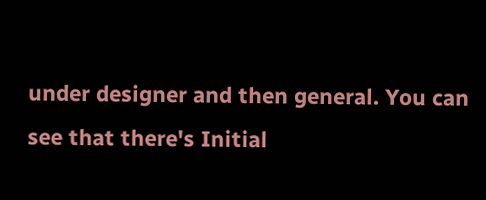under designer and then general. You can see that there's Initial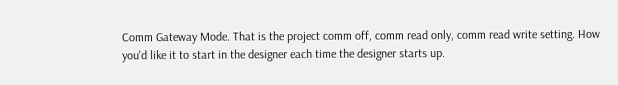Comm Gateway Mode. That is the project comm off, comm read only, comm read write setting. How you'd like it to start in the designer each time the designer starts up.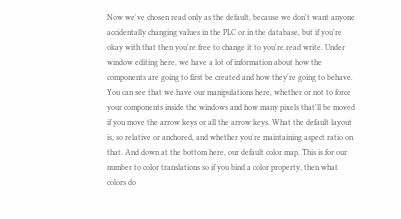Now we've chosen read only as the default, because we don't want anyone accidentally changing values in the PLC or in the database, but if you're okay with that then you're free to change it to you're read write. Under window editing here, we have a lot of information about how the components are going to first be created and how they're going to behave. You can see that we have our manipulations here, whether or not to force your components inside the windows and how many pixels that'll be moved if you move the arrow keys or all the arrow keys. What the default layout is, so relative or anchored, and whether you're maintaining aspect ratio on that. And down at the bottom here, our default color map. This is for our number to color translations so if you bind a color property, then what colors do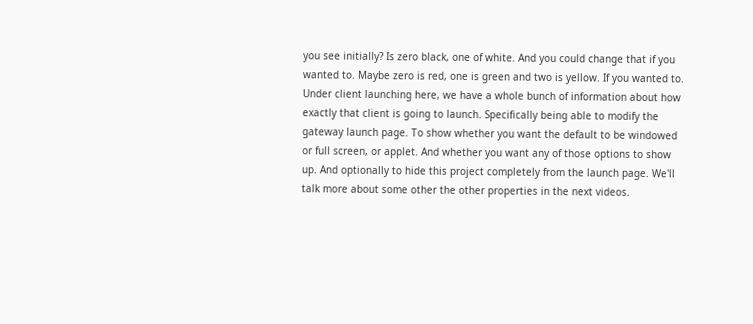you see initially? Is zero black, one of white. And you could change that if you wanted to. Maybe zero is red, one is green and two is yellow. If you wanted to. Under client launching here, we have a whole bunch of information about how exactly that client is going to launch. Specifically being able to modify the gateway launch page. To show whether you want the default to be windowed or full screen, or applet. And whether you want any of those options to show up. And optionally to hide this project completely from the launch page. We'll talk more about some other the other properties in the next videos.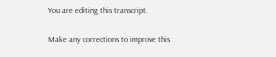You are editing this transcript.

Make any corrections to improve this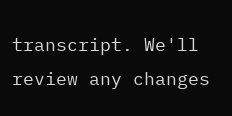transcript. We'll review any changes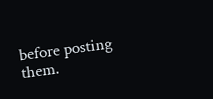before posting them.